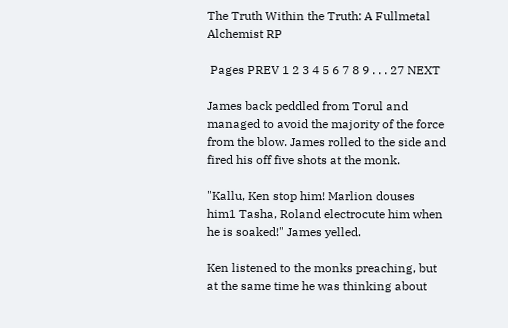The Truth Within the Truth: A Fullmetal Alchemist RP

 Pages PREV 1 2 3 4 5 6 7 8 9 . . . 27 NEXT

James back peddled from Torul and managed to avoid the majority of the force from the blow. James rolled to the side and fired his off five shots at the monk.

"Kallu, Ken stop him! Marlion douses him1 Tasha, Roland electrocute him when he is soaked!" James yelled.

Ken listened to the monks preaching, but at the same time he was thinking about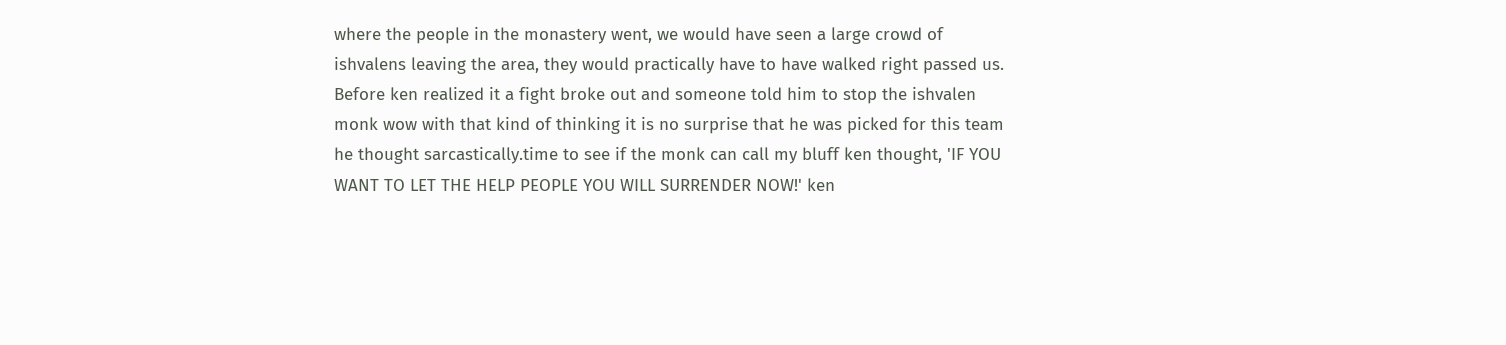where the people in the monastery went, we would have seen a large crowd of ishvalens leaving the area, they would practically have to have walked right passed us. Before ken realized it a fight broke out and someone told him to stop the ishvalen monk wow with that kind of thinking it is no surprise that he was picked for this team he thought sarcastically.time to see if the monk can call my bluff ken thought, 'IF YOU WANT TO LET THE HELP PEOPLE YOU WILL SURRENDER NOW!' ken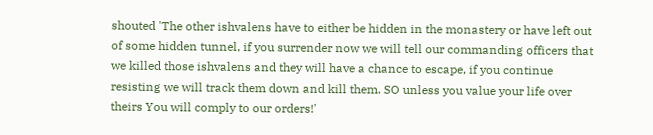shouted 'The other ishvalens have to either be hidden in the monastery or have left out of some hidden tunnel, if you surrender now we will tell our commanding officers that we killed those ishvalens and they will have a chance to escape, if you continue resisting we will track them down and kill them. SO unless you value your life over theirs You will comply to our orders!'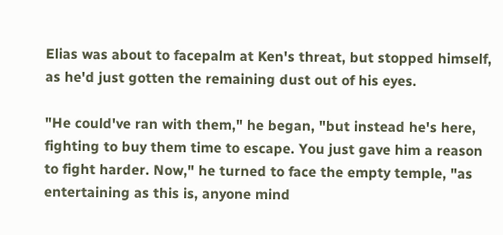Elias was about to facepalm at Ken's threat, but stopped himself, as he'd just gotten the remaining dust out of his eyes.

"He could've ran with them," he began, "but instead he's here, fighting to buy them time to escape. You just gave him a reason to fight harder. Now," he turned to face the empty temple, "as entertaining as this is, anyone mind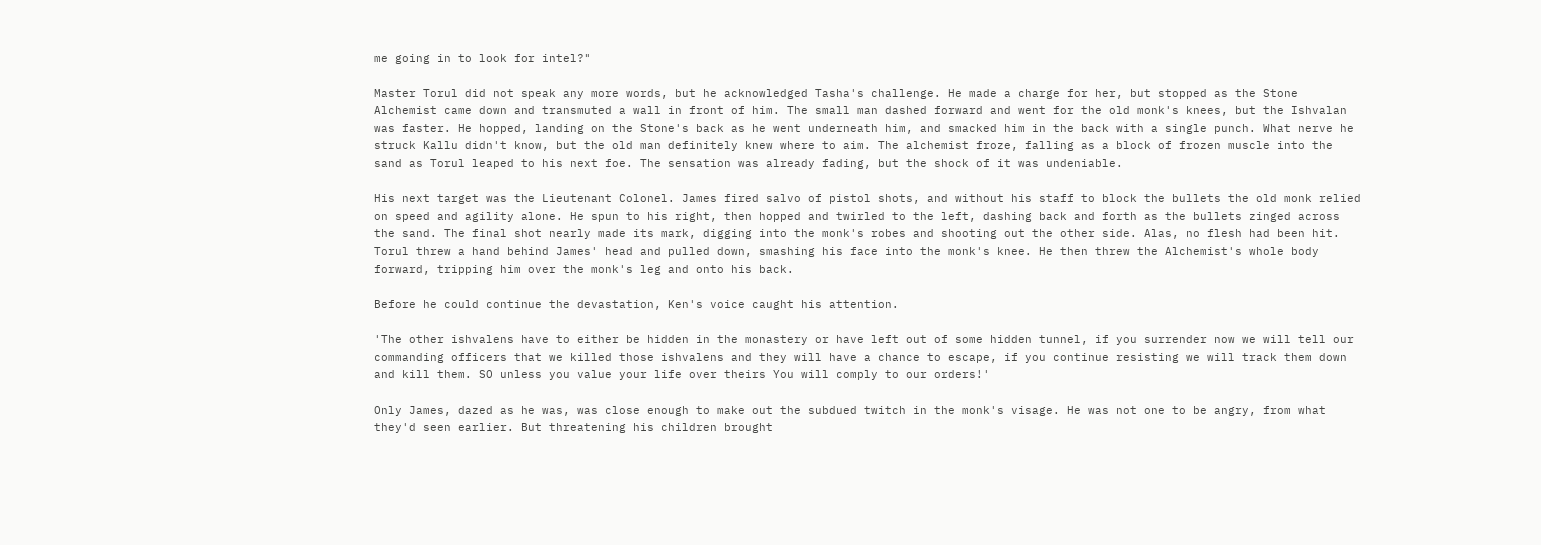me going in to look for intel?"

Master Torul did not speak any more words, but he acknowledged Tasha's challenge. He made a charge for her, but stopped as the Stone Alchemist came down and transmuted a wall in front of him. The small man dashed forward and went for the old monk's knees, but the Ishvalan was faster. He hopped, landing on the Stone's back as he went underneath him, and smacked him in the back with a single punch. What nerve he struck Kallu didn't know, but the old man definitely knew where to aim. The alchemist froze, falling as a block of frozen muscle into the sand as Torul leaped to his next foe. The sensation was already fading, but the shock of it was undeniable.

His next target was the Lieutenant Colonel. James fired salvo of pistol shots, and without his staff to block the bullets the old monk relied on speed and agility alone. He spun to his right, then hopped and twirled to the left, dashing back and forth as the bullets zinged across the sand. The final shot nearly made its mark, digging into the monk's robes and shooting out the other side. Alas, no flesh had been hit. Torul threw a hand behind James' head and pulled down, smashing his face into the monk's knee. He then threw the Alchemist's whole body forward, tripping him over the monk's leg and onto his back.

Before he could continue the devastation, Ken's voice caught his attention.

'The other ishvalens have to either be hidden in the monastery or have left out of some hidden tunnel, if you surrender now we will tell our commanding officers that we killed those ishvalens and they will have a chance to escape, if you continue resisting we will track them down and kill them. SO unless you value your life over theirs You will comply to our orders!'

Only James, dazed as he was, was close enough to make out the subdued twitch in the monk's visage. He was not one to be angry, from what they'd seen earlier. But threatening his children brought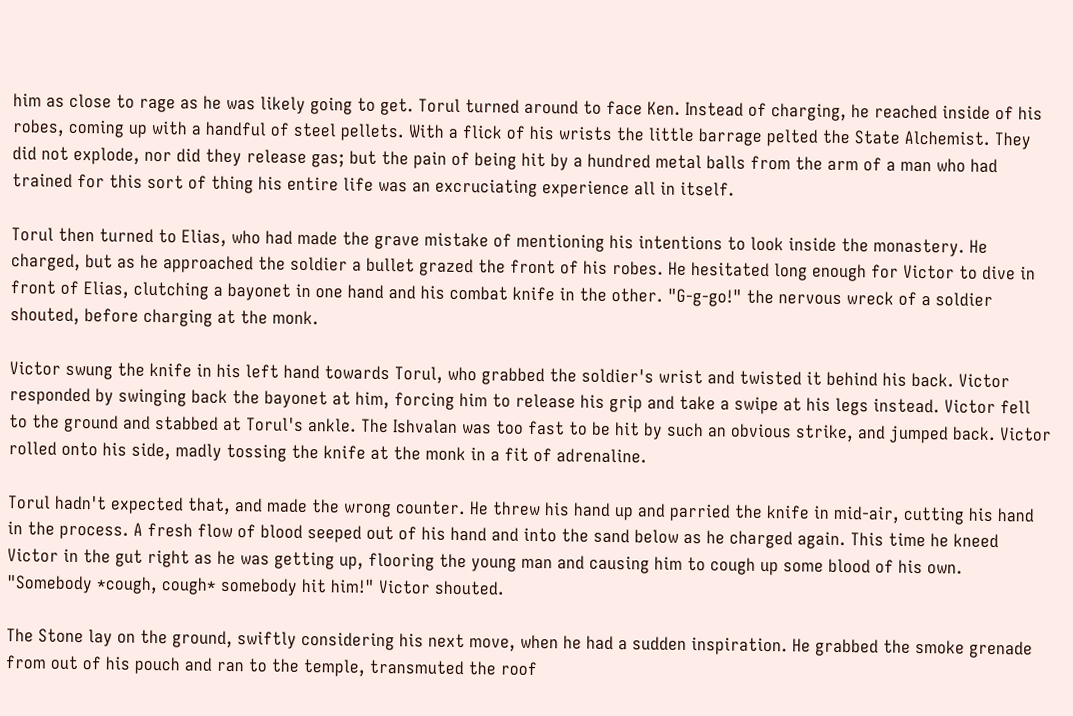him as close to rage as he was likely going to get. Torul turned around to face Ken. Instead of charging, he reached inside of his robes, coming up with a handful of steel pellets. With a flick of his wrists the little barrage pelted the State Alchemist. They did not explode, nor did they release gas; but the pain of being hit by a hundred metal balls from the arm of a man who had trained for this sort of thing his entire life was an excruciating experience all in itself.

Torul then turned to Elias, who had made the grave mistake of mentioning his intentions to look inside the monastery. He charged, but as he approached the soldier a bullet grazed the front of his robes. He hesitated long enough for Victor to dive in front of Elias, clutching a bayonet in one hand and his combat knife in the other. "G-g-go!" the nervous wreck of a soldier shouted, before charging at the monk.

Victor swung the knife in his left hand towards Torul, who grabbed the soldier's wrist and twisted it behind his back. Victor responded by swinging back the bayonet at him, forcing him to release his grip and take a swipe at his legs instead. Victor fell to the ground and stabbed at Torul's ankle. The Ishvalan was too fast to be hit by such an obvious strike, and jumped back. Victor rolled onto his side, madly tossing the knife at the monk in a fit of adrenaline.

Torul hadn't expected that, and made the wrong counter. He threw his hand up and parried the knife in mid-air, cutting his hand in the process. A fresh flow of blood seeped out of his hand and into the sand below as he charged again. This time he kneed Victor in the gut right as he was getting up, flooring the young man and causing him to cough up some blood of his own. "Somebody *cough, cough* somebody hit him!" Victor shouted.

The Stone lay on the ground, swiftly considering his next move, when he had a sudden inspiration. He grabbed the smoke grenade from out of his pouch and ran to the temple, transmuted the roof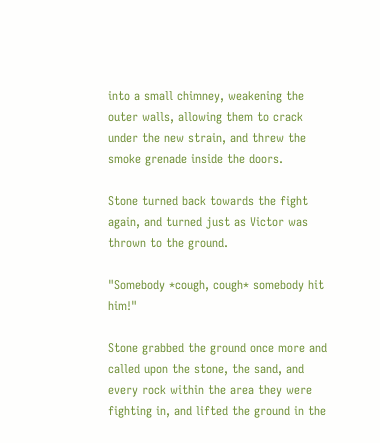into a small chimney, weakening the outer walls, allowing them to crack under the new strain, and threw the smoke grenade inside the doors.

Stone turned back towards the fight again, and turned just as Victor was thrown to the ground.

"Somebody *cough, cough* somebody hit him!"

Stone grabbed the ground once more and called upon the stone, the sand, and every rock within the area they were fighting in, and lifted the ground in the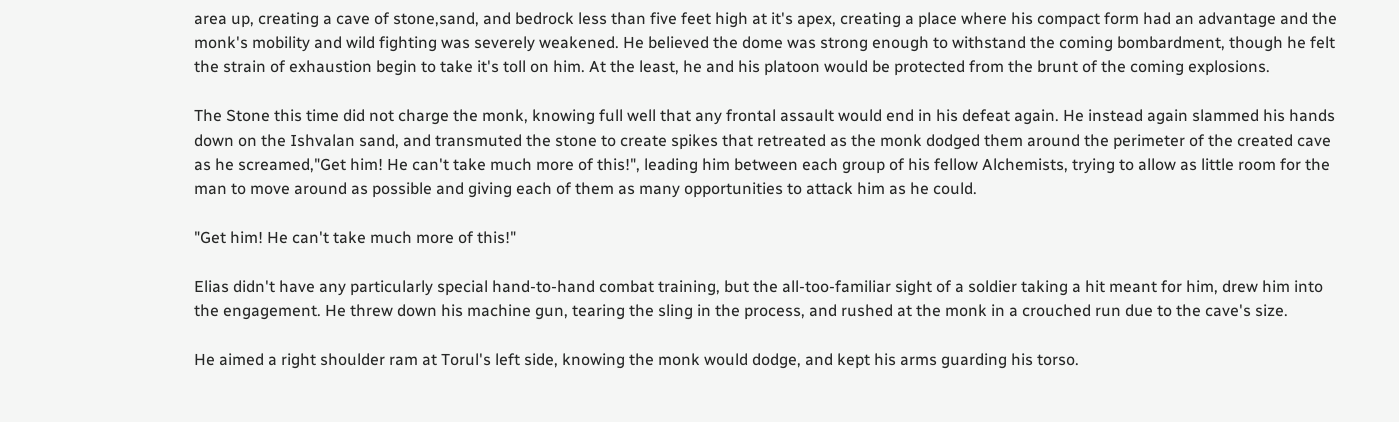area up, creating a cave of stone,sand, and bedrock less than five feet high at it's apex, creating a place where his compact form had an advantage and the monk's mobility and wild fighting was severely weakened. He believed the dome was strong enough to withstand the coming bombardment, though he felt the strain of exhaustion begin to take it's toll on him. At the least, he and his platoon would be protected from the brunt of the coming explosions.

The Stone this time did not charge the monk, knowing full well that any frontal assault would end in his defeat again. He instead again slammed his hands down on the Ishvalan sand, and transmuted the stone to create spikes that retreated as the monk dodged them around the perimeter of the created cave as he screamed,"Get him! He can't take much more of this!", leading him between each group of his fellow Alchemists, trying to allow as little room for the man to move around as possible and giving each of them as many opportunities to attack him as he could.

"Get him! He can't take much more of this!"

Elias didn't have any particularly special hand-to-hand combat training, but the all-too-familiar sight of a soldier taking a hit meant for him, drew him into the engagement. He threw down his machine gun, tearing the sling in the process, and rushed at the monk in a crouched run due to the cave's size.

He aimed a right shoulder ram at Torul's left side, knowing the monk would dodge, and kept his arms guarding his torso.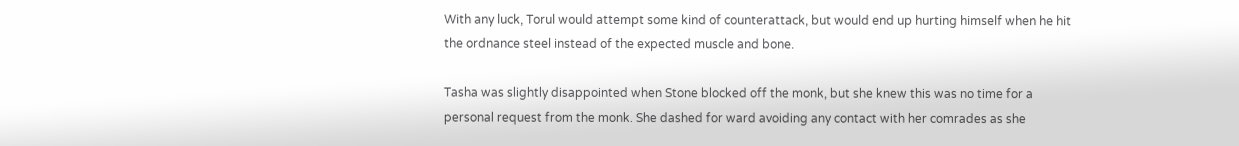With any luck, Torul would attempt some kind of counterattack, but would end up hurting himself when he hit the ordnance steel instead of the expected muscle and bone.

Tasha was slightly disappointed when Stone blocked off the monk, but she knew this was no time for a personal request from the monk. She dashed for ward avoiding any contact with her comrades as she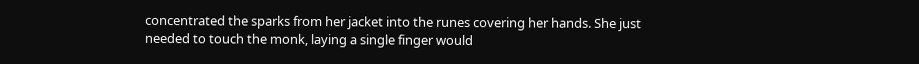concentrated the sparks from her jacket into the runes covering her hands. She just needed to touch the monk, laying a single finger would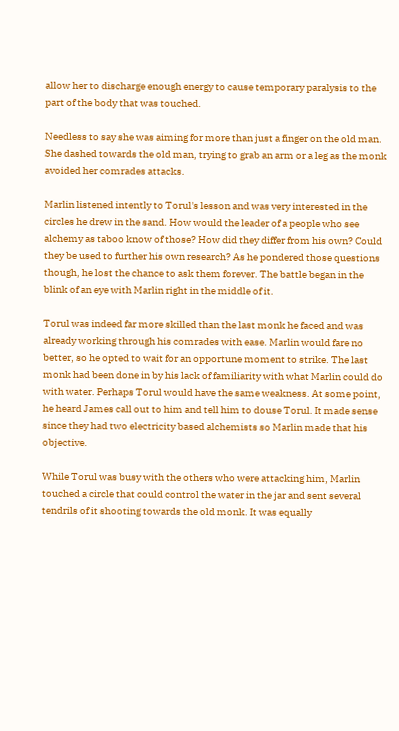allow her to discharge enough energy to cause temporary paralysis to the part of the body that was touched.

Needless to say she was aiming for more than just a finger on the old man. She dashed towards the old man, trying to grab an arm or a leg as the monk avoided her comrades attacks.

Marlin listened intently to Torul's lesson and was very interested in the circles he drew in the sand. How would the leader of a people who see alchemy as taboo know of those? How did they differ from his own? Could they be used to further his own research? As he pondered those questions though, he lost the chance to ask them forever. The battle began in the blink of an eye with Marlin right in the middle of it.

Torul was indeed far more skilled than the last monk he faced and was already working through his comrades with ease. Marlin would fare no better, so he opted to wait for an opportune moment to strike. The last monk had been done in by his lack of familiarity with what Marlin could do with water. Perhaps Torul would have the same weakness. At some point, he heard James call out to him and tell him to douse Torul. It made sense since they had two electricity based alchemists so Marlin made that his objective.

While Torul was busy with the others who were attacking him, Marlin touched a circle that could control the water in the jar and sent several tendrils of it shooting towards the old monk. It was equally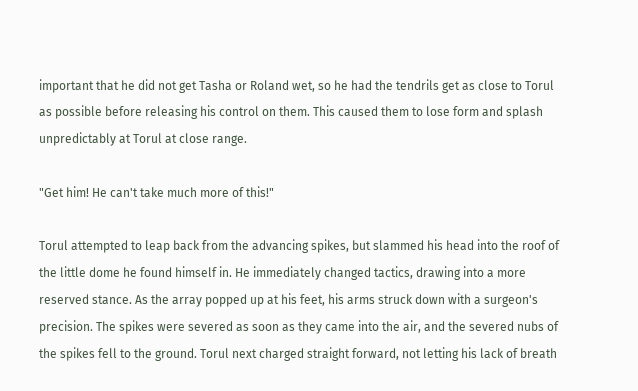important that he did not get Tasha or Roland wet, so he had the tendrils get as close to Torul as possible before releasing his control on them. This caused them to lose form and splash unpredictably at Torul at close range.

"Get him! He can't take much more of this!"

Torul attempted to leap back from the advancing spikes, but slammed his head into the roof of the little dome he found himself in. He immediately changed tactics, drawing into a more reserved stance. As the array popped up at his feet, his arms struck down with a surgeon's precision. The spikes were severed as soon as they came into the air, and the severed nubs of the spikes fell to the ground. Torul next charged straight forward, not letting his lack of breath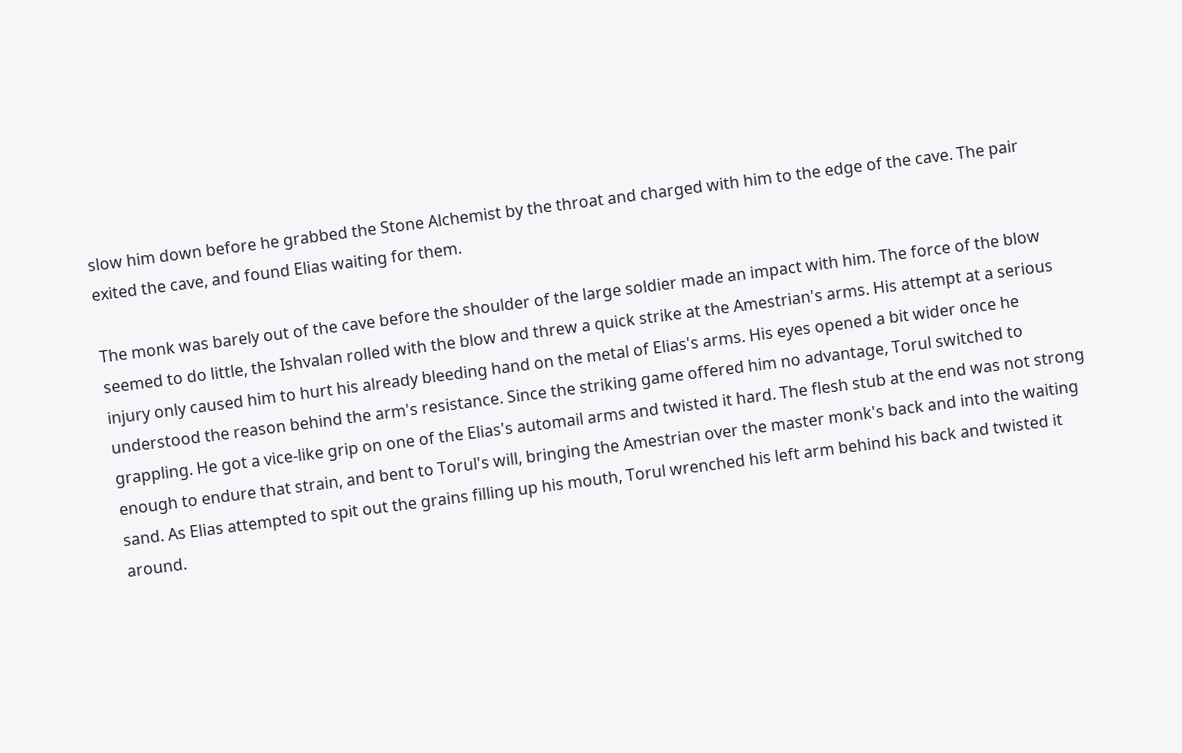slow him down before he grabbed the Stone Alchemist by the throat and charged with him to the edge of the cave. The pair exited the cave, and found Elias waiting for them.

The monk was barely out of the cave before the shoulder of the large soldier made an impact with him. The force of the blow seemed to do little, the Ishvalan rolled with the blow and threw a quick strike at the Amestrian's arms. His attempt at a serious injury only caused him to hurt his already bleeding hand on the metal of Elias's arms. His eyes opened a bit wider once he understood the reason behind the arm's resistance. Since the striking game offered him no advantage, Torul switched to grappling. He got a vice-like grip on one of the Elias's automail arms and twisted it hard. The flesh stub at the end was not strong enough to endure that strain, and bent to Torul's will, bringing the Amestrian over the master monk's back and into the waiting sand. As Elias attempted to spit out the grains filling up his mouth, Torul wrenched his left arm behind his back and twisted it around.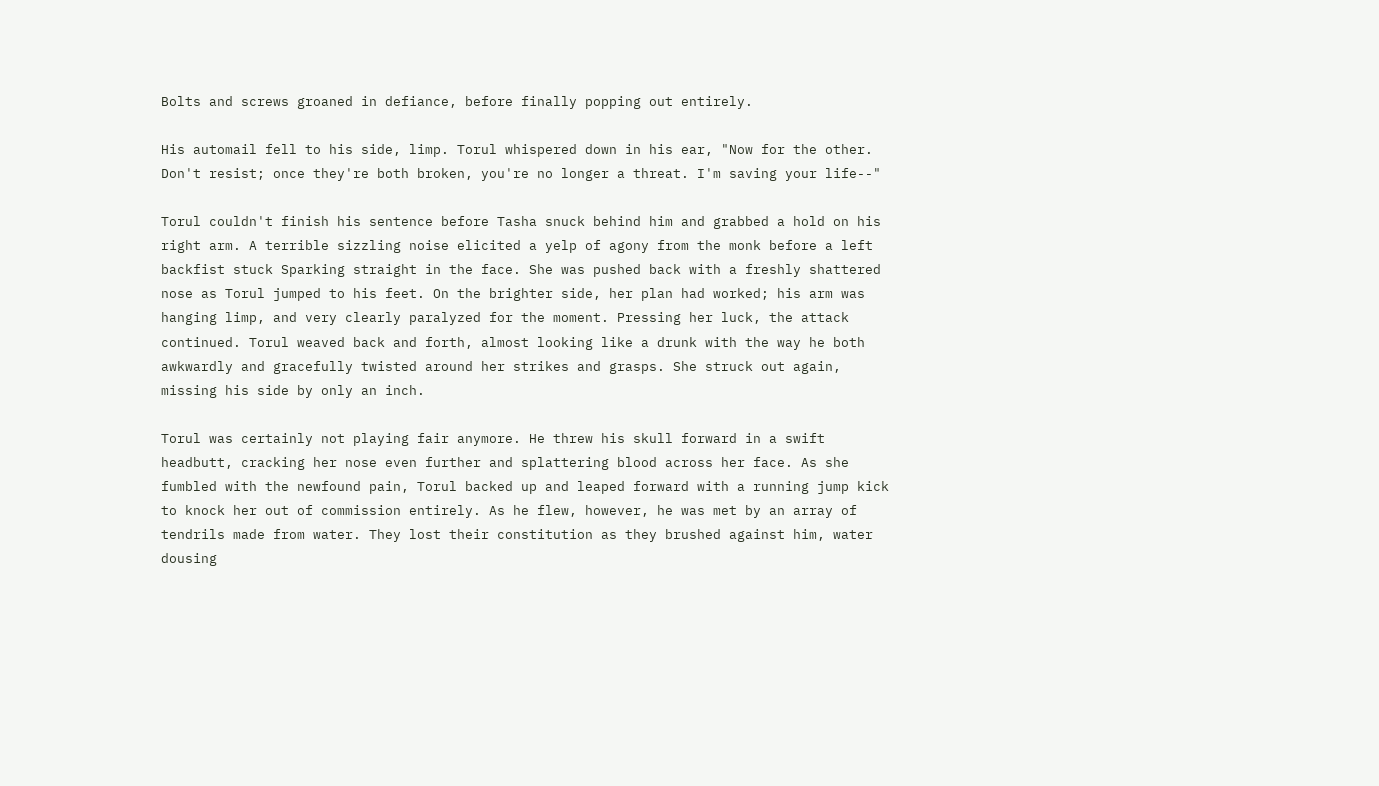Bolts and screws groaned in defiance, before finally popping out entirely.

His automail fell to his side, limp. Torul whispered down in his ear, "Now for the other. Don't resist; once they're both broken, you're no longer a threat. I'm saving your life--"

Torul couldn't finish his sentence before Tasha snuck behind him and grabbed a hold on his right arm. A terrible sizzling noise elicited a yelp of agony from the monk before a left backfist stuck Sparking straight in the face. She was pushed back with a freshly shattered nose as Torul jumped to his feet. On the brighter side, her plan had worked; his arm was hanging limp, and very clearly paralyzed for the moment. Pressing her luck, the attack continued. Torul weaved back and forth, almost looking like a drunk with the way he both awkwardly and gracefully twisted around her strikes and grasps. She struck out again, missing his side by only an inch.

Torul was certainly not playing fair anymore. He threw his skull forward in a swift headbutt, cracking her nose even further and splattering blood across her face. As she fumbled with the newfound pain, Torul backed up and leaped forward with a running jump kick to knock her out of commission entirely. As he flew, however, he was met by an array of tendrils made from water. They lost their constitution as they brushed against him, water dousing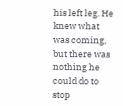his left leg. He knew what was coming, but there was nothing he could do to stop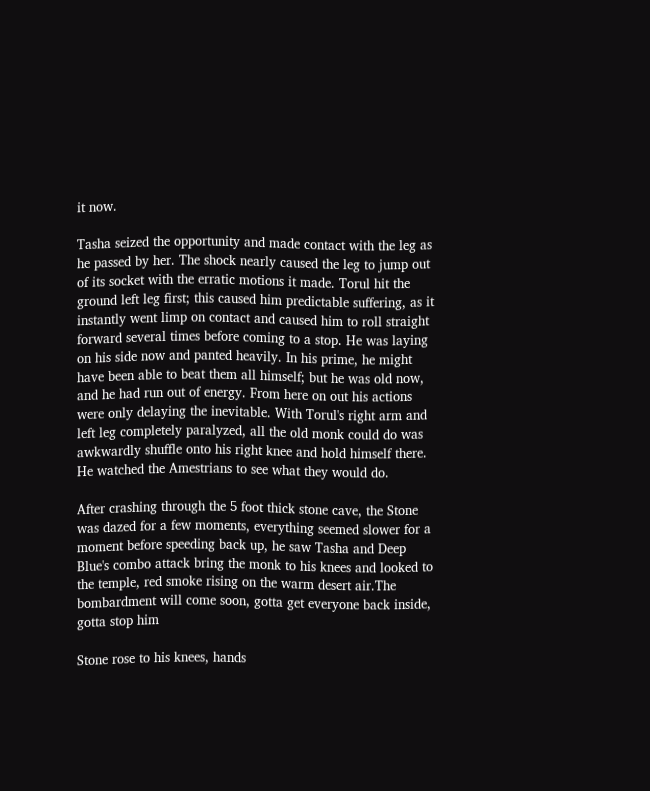it now.

Tasha seized the opportunity and made contact with the leg as he passed by her. The shock nearly caused the leg to jump out of its socket with the erratic motions it made. Torul hit the ground left leg first; this caused him predictable suffering, as it instantly went limp on contact and caused him to roll straight forward several times before coming to a stop. He was laying on his side now and panted heavily. In his prime, he might have been able to beat them all himself; but he was old now, and he had run out of energy. From here on out his actions were only delaying the inevitable. With Torul's right arm and left leg completely paralyzed, all the old monk could do was awkwardly shuffle onto his right knee and hold himself there. He watched the Amestrians to see what they would do.

After crashing through the 5 foot thick stone cave, the Stone was dazed for a few moments, everything seemed slower for a moment before speeding back up, he saw Tasha and Deep Blue's combo attack bring the monk to his knees and looked to the temple, red smoke rising on the warm desert air.The bombardment will come soon, gotta get everyone back inside, gotta stop him

Stone rose to his knees, hands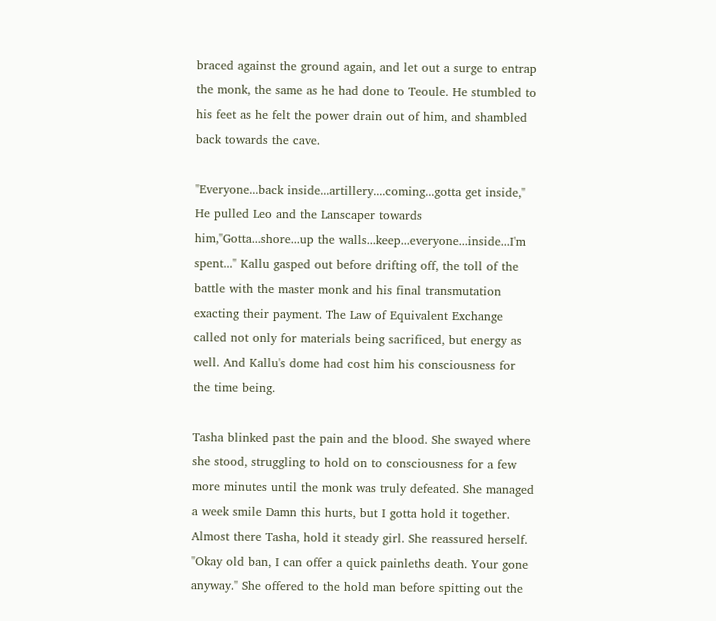braced against the ground again, and let out a surge to entrap the monk, the same as he had done to Teoule. He stumbled to his feet as he felt the power drain out of him, and shambled back towards the cave.

"Everyone...back inside...artillery....coming...gotta get inside," He pulled Leo and the Lanscaper towards him,"Gotta...shore...up the walls...keep...everyone...inside...I'm spent..." Kallu gasped out before drifting off, the toll of the battle with the master monk and his final transmutation exacting their payment. The Law of Equivalent Exchange called not only for materials being sacrificed, but energy as well. And Kallu's dome had cost him his consciousness for the time being.

Tasha blinked past the pain and the blood. She swayed where she stood, struggling to hold on to consciousness for a few more minutes until the monk was truly defeated. She managed a week smile Damn this hurts, but I gotta hold it together. Almost there Tasha, hold it steady girl. She reassured herself. "Okay old ban, I can offer a quick painleths death. Your gone anyway." She offered to the hold man before spitting out the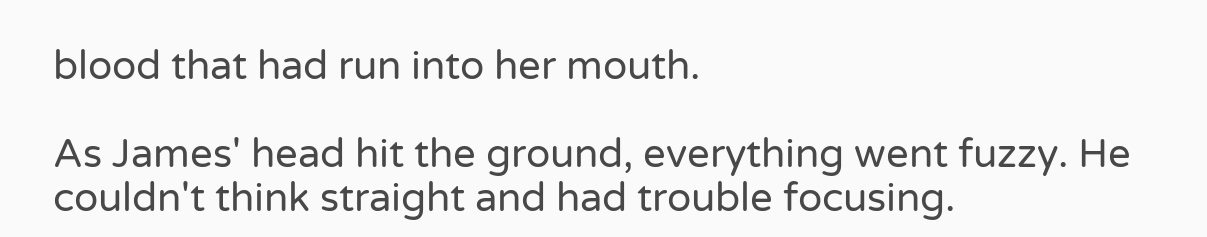blood that had run into her mouth.

As James' head hit the ground, everything went fuzzy. He couldn't think straight and had trouble focusing.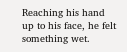Reaching his hand up to his face, he felt something wet.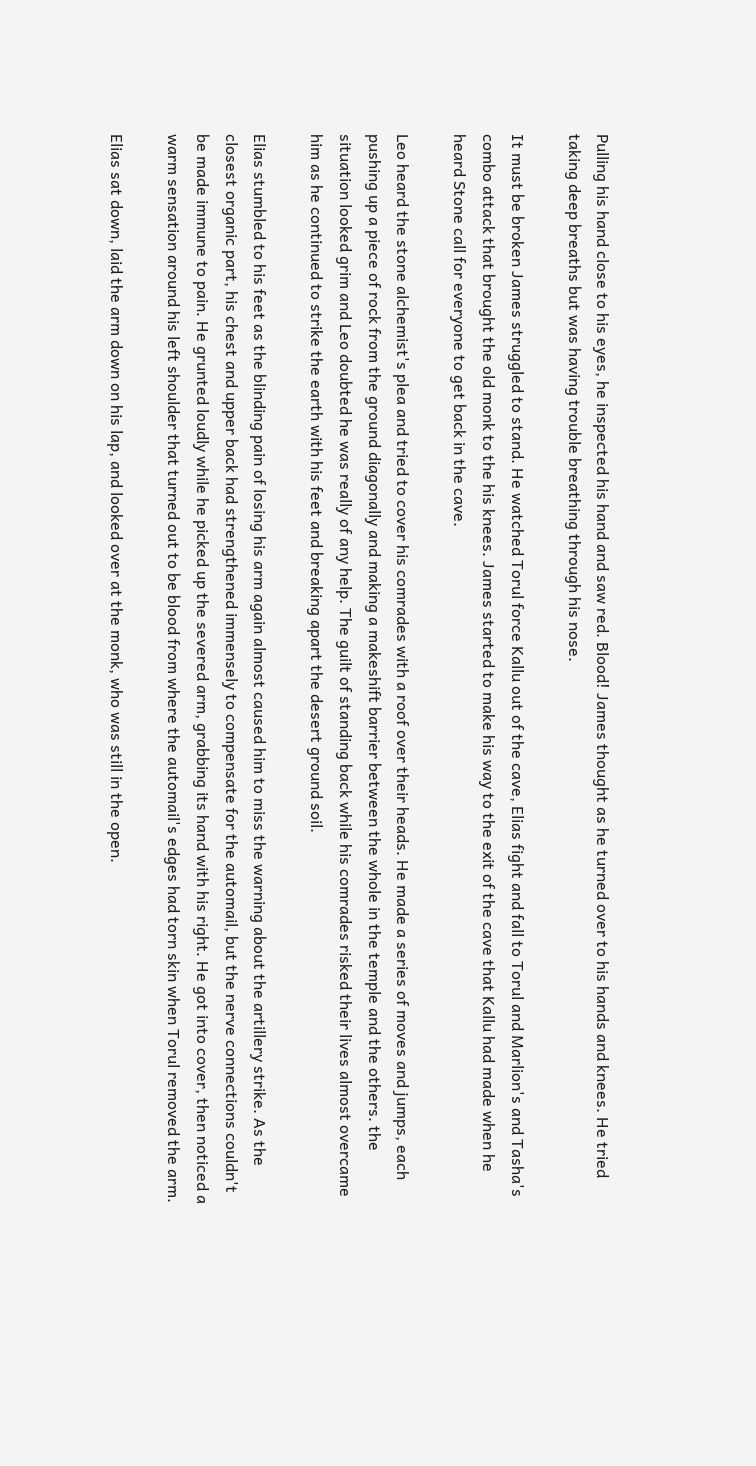Pulling his hand close to his eyes, he inspected his hand and saw red. Blood! James thought as he turned over to his hands and knees. He tried taking deep breaths but was having trouble breathing through his nose.

It must be broken James struggled to stand. He watched Torul force Kallu out of the cave, Elias fight and fall to Torul and Marlion's and Tasha's combo attack that brought the old monk to the his knees. James started to make his way to the exit of the cave that Kallu had made when he heard Stone call for everyone to get back in the cave.

Leo heard the stone alchemist's plea and tried to cover his comrades with a roof over their heads. He made a series of moves and jumps, each pushing up a piece of rock from the ground diagonally and making a makeshift barrier between the whole in the temple and the others. the situation looked grim and Leo doubted he was really of any help. The guilt of standing back while his comrades risked their lives almost overcame him as he continued to strike the earth with his feet and breaking apart the desert ground soil.

Elias stumbled to his feet as the blinding pain of losing his arm again almost caused him to miss the warning about the artillery strike. As the closest organic part, his chest and upper back had strengthened immensely to compensate for the automail, but the nerve connections couldn't be made immune to pain. He grunted loudly while he picked up the severed arm, grabbing its hand with his right. He got into cover, then noticed a warm sensation around his left shoulder that turned out to be blood from where the automail's edges had torn skin when Torul removed the arm.

Elias sat down, laid the arm down on his lap, and looked over at the monk, who was still in the open.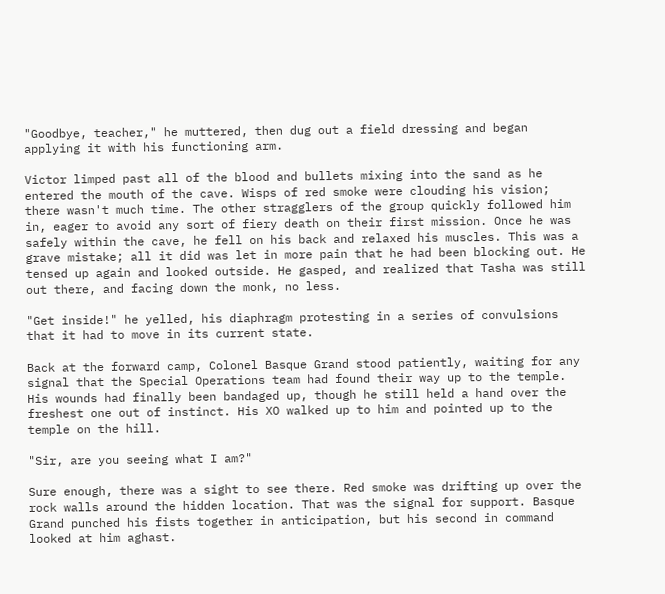"Goodbye, teacher," he muttered, then dug out a field dressing and began applying it with his functioning arm.

Victor limped past all of the blood and bullets mixing into the sand as he entered the mouth of the cave. Wisps of red smoke were clouding his vision; there wasn't much time. The other stragglers of the group quickly followed him in, eager to avoid any sort of fiery death on their first mission. Once he was safely within the cave, he fell on his back and relaxed his muscles. This was a grave mistake; all it did was let in more pain that he had been blocking out. He tensed up again and looked outside. He gasped, and realized that Tasha was still out there, and facing down the monk, no less.

"Get inside!" he yelled, his diaphragm protesting in a series of convulsions that it had to move in its current state.

Back at the forward camp, Colonel Basque Grand stood patiently, waiting for any signal that the Special Operations team had found their way up to the temple. His wounds had finally been bandaged up, though he still held a hand over the freshest one out of instinct. His XO walked up to him and pointed up to the temple on the hill.

"Sir, are you seeing what I am?"

Sure enough, there was a sight to see there. Red smoke was drifting up over the rock walls around the hidden location. That was the signal for support. Basque Grand punched his fists together in anticipation, but his second in command looked at him aghast.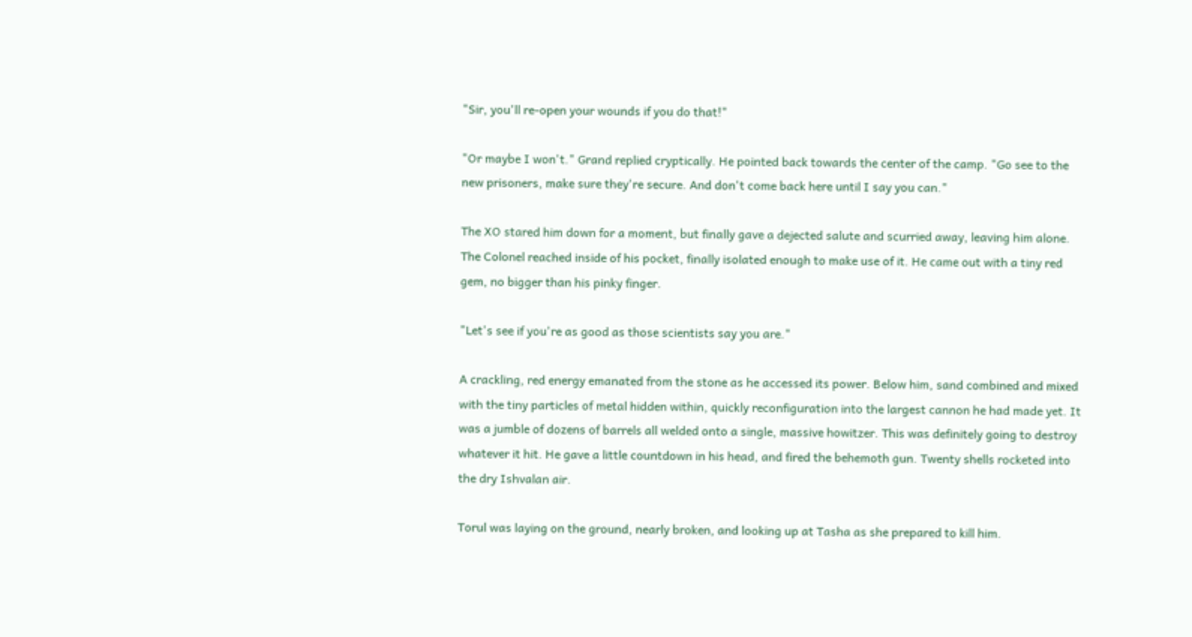"Sir, you'll re-open your wounds if you do that!"

"Or maybe I won't." Grand replied cryptically. He pointed back towards the center of the camp. "Go see to the new prisoners, make sure they're secure. And don't come back here until I say you can."

The XO stared him down for a moment, but finally gave a dejected salute and scurried away, leaving him alone. The Colonel reached inside of his pocket, finally isolated enough to make use of it. He came out with a tiny red gem, no bigger than his pinky finger.

"Let's see if you're as good as those scientists say you are."

A crackling, red energy emanated from the stone as he accessed its power. Below him, sand combined and mixed with the tiny particles of metal hidden within, quickly reconfiguration into the largest cannon he had made yet. It was a jumble of dozens of barrels all welded onto a single, massive howitzer. This was definitely going to destroy whatever it hit. He gave a little countdown in his head, and fired the behemoth gun. Twenty shells rocketed into the dry Ishvalan air.

Torul was laying on the ground, nearly broken, and looking up at Tasha as she prepared to kill him.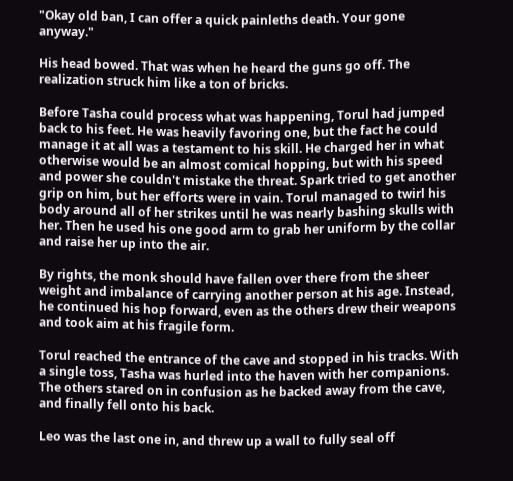"Okay old ban, I can offer a quick painleths death. Your gone anyway."

His head bowed. That was when he heard the guns go off. The realization struck him like a ton of bricks.

Before Tasha could process what was happening, Torul had jumped back to his feet. He was heavily favoring one, but the fact he could manage it at all was a testament to his skill. He charged her in what otherwise would be an almost comical hopping, but with his speed and power she couldn't mistake the threat. Spark tried to get another grip on him, but her efforts were in vain. Torul managed to twirl his body around all of her strikes until he was nearly bashing skulls with her. Then he used his one good arm to grab her uniform by the collar and raise her up into the air.

By rights, the monk should have fallen over there from the sheer weight and imbalance of carrying another person at his age. Instead, he continued his hop forward, even as the others drew their weapons and took aim at his fragile form.

Torul reached the entrance of the cave and stopped in his tracks. With a single toss, Tasha was hurled into the haven with her companions. The others stared on in confusion as he backed away from the cave, and finally fell onto his back.

Leo was the last one in, and threw up a wall to fully seal off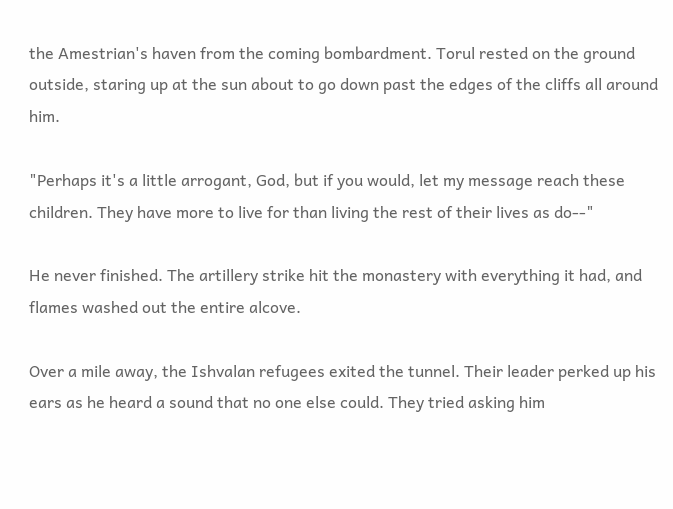the Amestrian's haven from the coming bombardment. Torul rested on the ground outside, staring up at the sun about to go down past the edges of the cliffs all around him.

"Perhaps it's a little arrogant, God, but if you would, let my message reach these children. They have more to live for than living the rest of their lives as do--"

He never finished. The artillery strike hit the monastery with everything it had, and flames washed out the entire alcove.

Over a mile away, the Ishvalan refugees exited the tunnel. Their leader perked up his ears as he heard a sound that no one else could. They tried asking him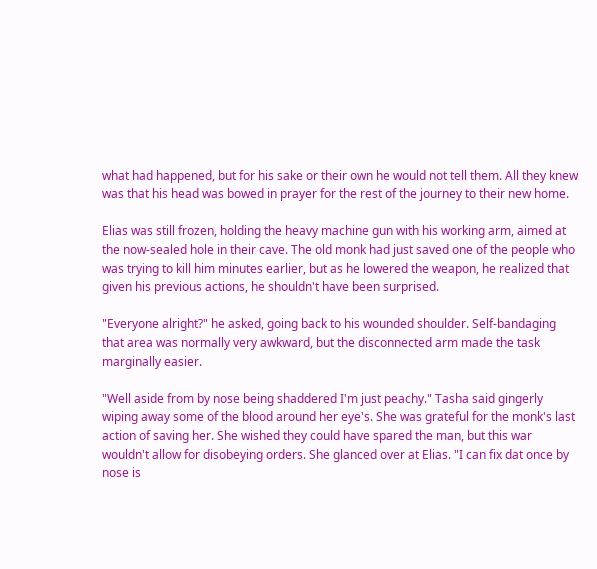what had happened, but for his sake or their own he would not tell them. All they knew was that his head was bowed in prayer for the rest of the journey to their new home.

Elias was still frozen, holding the heavy machine gun with his working arm, aimed at the now-sealed hole in their cave. The old monk had just saved one of the people who was trying to kill him minutes earlier, but as he lowered the weapon, he realized that given his previous actions, he shouldn't have been surprised.

"Everyone alright?" he asked, going back to his wounded shoulder. Self-bandaging that area was normally very awkward, but the disconnected arm made the task marginally easier.

"Well aside from by nose being shaddered I'm just peachy." Tasha said gingerly wiping away some of the blood around her eye's. She was grateful for the monk's last action of saving her. She wished they could have spared the man, but this war wouldn't allow for disobeying orders. She glanced over at Elias. "I can fix dat once by nose is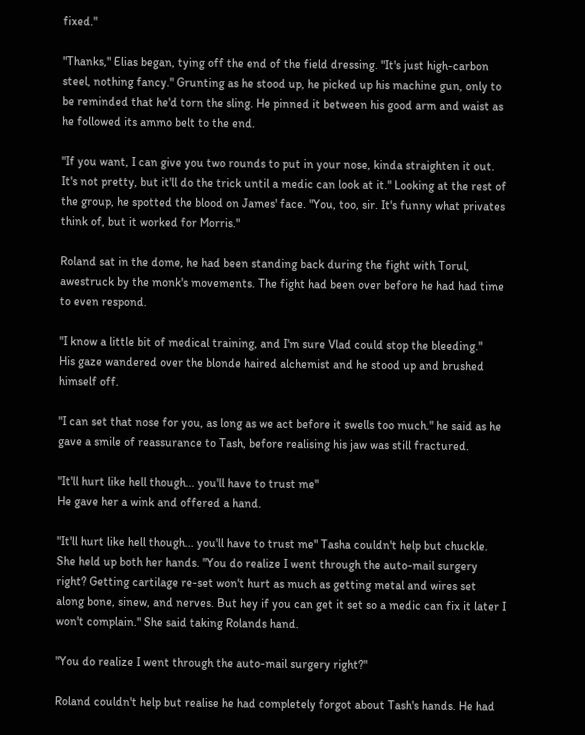fixed."

"Thanks," Elias began, tying off the end of the field dressing. "It's just high-carbon steel, nothing fancy." Grunting as he stood up, he picked up his machine gun, only to be reminded that he'd torn the sling. He pinned it between his good arm and waist as he followed its ammo belt to the end.

"If you want, I can give you two rounds to put in your nose, kinda straighten it out. It's not pretty, but it'll do the trick until a medic can look at it." Looking at the rest of the group, he spotted the blood on James' face. "You, too, sir. It's funny what privates think of, but it worked for Morris."

Roland sat in the dome, he had been standing back during the fight with Torul, awestruck by the monk's movements. The fight had been over before he had had time to even respond.

"I know a little bit of medical training, and I'm sure Vlad could stop the bleeding."
His gaze wandered over the blonde haired alchemist and he stood up and brushed himself off.

"I can set that nose for you, as long as we act before it swells too much." he said as he gave a smile of reassurance to Tash, before realising his jaw was still fractured.

"It'll hurt like hell though... you'll have to trust me"
He gave her a wink and offered a hand.

"It'll hurt like hell though... you'll have to trust me" Tasha couldn't help but chuckle. She held up both her hands. "You do realize I went through the auto-mail surgery right? Getting cartilage re-set won't hurt as much as getting metal and wires set along bone, sinew, and nerves. But hey if you can get it set so a medic can fix it later I won't complain." She said taking Rolands hand.

"You do realize I went through the auto-mail surgery right?"

Roland couldn't help but realise he had completely forgot about Tash's hands. He had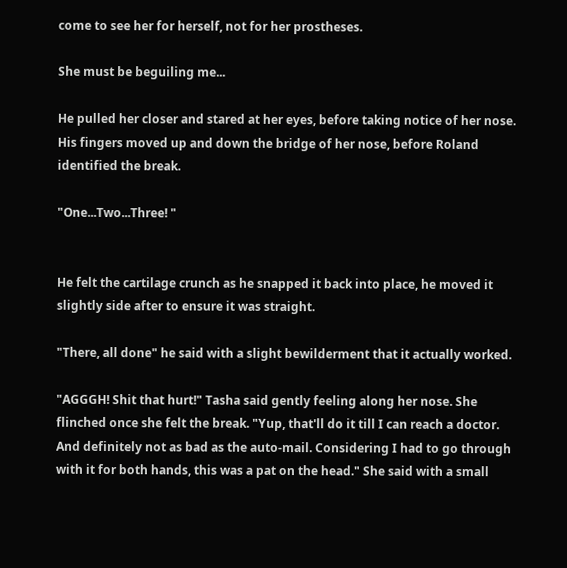come to see her for herself, not for her prostheses.

She must be beguiling me...

He pulled her closer and stared at her eyes, before taking notice of her nose. His fingers moved up and down the bridge of her nose, before Roland identified the break.

"One...Two...Three! "


He felt the cartilage crunch as he snapped it back into place, he moved it slightly side after to ensure it was straight.

"There, all done" he said with a slight bewilderment that it actually worked.

"AGGGH! Shit that hurt!" Tasha said gently feeling along her nose. She flinched once she felt the break. "Yup, that'll do it till I can reach a doctor. And definitely not as bad as the auto-mail. Considering I had to go through with it for both hands, this was a pat on the head." She said with a small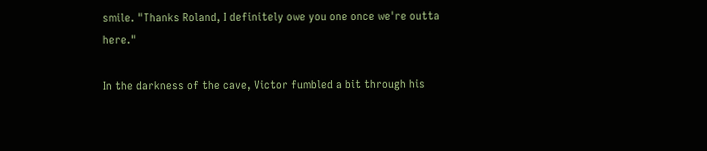smile. "Thanks Roland, I definitely owe you one once we're outta here."

In the darkness of the cave, Victor fumbled a bit through his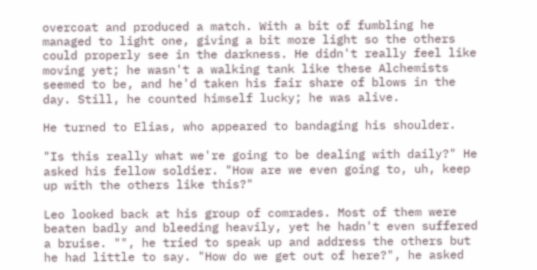overcoat and produced a match. With a bit of fumbling he managed to light one, giving a bit more light so the others could properly see in the darkness. He didn't really feel like moving yet; he wasn't a walking tank like these Alchemists seemed to be, and he'd taken his fair share of blows in the day. Still, he counted himself lucky; he was alive.

He turned to Elias, who appeared to bandaging his shoulder.

"Is this really what we're going to be dealing with daily?" He asked his fellow soldier. "How are we even going to, uh, keep up with the others like this?"

Leo looked back at his group of comrades. Most of them were beaten badly and bleeding heavily, yet he hadn't even suffered a bruise. "", he tried to speak up and address the others but he had little to say. "How do we get out of here?", he asked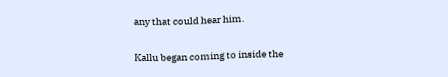any that could hear him.

Kallu began coming to inside the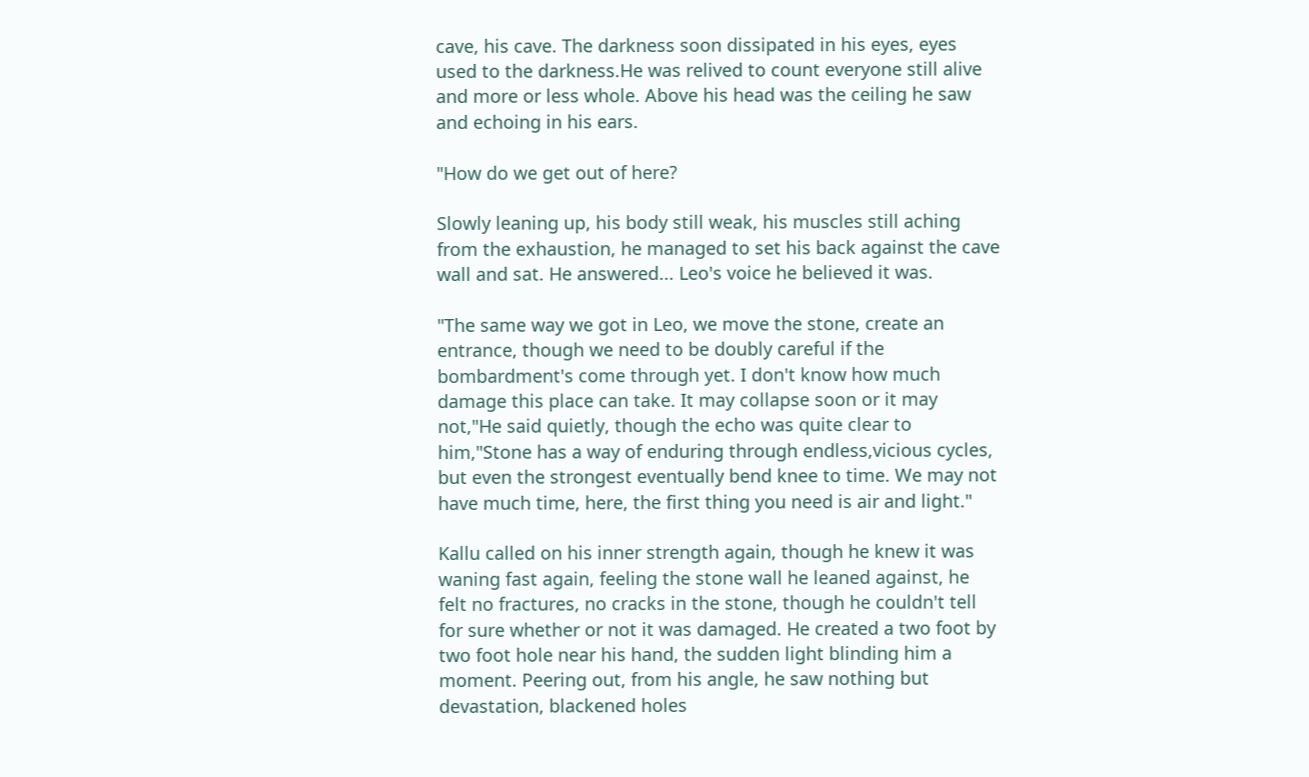cave, his cave. The darkness soon dissipated in his eyes, eyes used to the darkness.He was relived to count everyone still alive and more or less whole. Above his head was the ceiling he saw and echoing in his ears.

"How do we get out of here?

Slowly leaning up, his body still weak, his muscles still aching from the exhaustion, he managed to set his back against the cave wall and sat. He answered... Leo's voice he believed it was.

"The same way we got in Leo, we move the stone, create an entrance, though we need to be doubly careful if the bombardment's come through yet. I don't know how much damage this place can take. It may collapse soon or it may not,"He said quietly, though the echo was quite clear to him,"Stone has a way of enduring through endless,vicious cycles, but even the strongest eventually bend knee to time. We may not have much time, here, the first thing you need is air and light."

Kallu called on his inner strength again, though he knew it was waning fast again, feeling the stone wall he leaned against, he felt no fractures, no cracks in the stone, though he couldn't tell for sure whether or not it was damaged. He created a two foot by two foot hole near his hand, the sudden light blinding him a moment. Peering out, from his angle, he saw nothing but devastation, blackened holes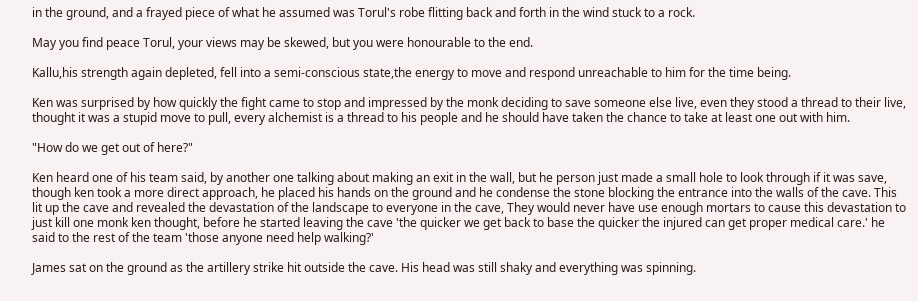in the ground, and a frayed piece of what he assumed was Torul's robe flitting back and forth in the wind stuck to a rock.

May you find peace Torul, your views may be skewed, but you were honourable to the end.

Kallu,his strength again depleted, fell into a semi-conscious state,the energy to move and respond unreachable to him for the time being.

Ken was surprised by how quickly the fight came to stop and impressed by the monk deciding to save someone else live, even they stood a thread to their live, thought it was a stupid move to pull, every alchemist is a thread to his people and he should have taken the chance to take at least one out with him.

"How do we get out of here?"

Ken heard one of his team said, by another one talking about making an exit in the wall, but he person just made a small hole to look through if it was save, though ken took a more direct approach, he placed his hands on the ground and he condense the stone blocking the entrance into the walls of the cave. This lit up the cave and revealed the devastation of the landscape to everyone in the cave, They would never have use enough mortars to cause this devastation to just kill one monk ken thought, before he started leaving the cave 'the quicker we get back to base the quicker the injured can get proper medical care.' he said to the rest of the team 'those anyone need help walking?'

James sat on the ground as the artillery strike hit outside the cave. His head was still shaky and everything was spinning.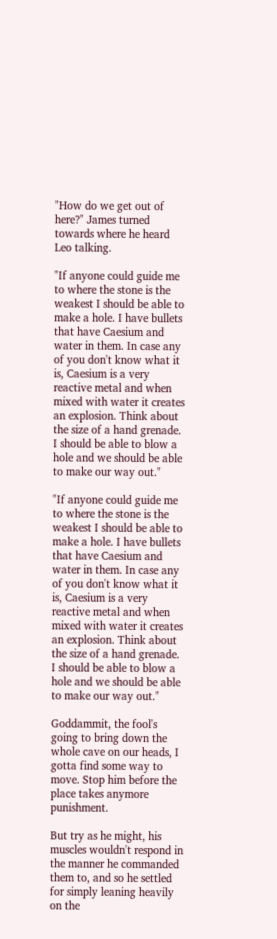"How do we get out of here?" James turned towards where he heard Leo talking.

"If anyone could guide me to where the stone is the weakest I should be able to make a hole. I have bullets that have Caesium and water in them. In case any of you don't know what it is, Caesium is a very reactive metal and when mixed with water it creates an explosion. Think about the size of a hand grenade. I should be able to blow a hole and we should be able to make our way out."

"If anyone could guide me to where the stone is the weakest I should be able to make a hole. I have bullets that have Caesium and water in them. In case any of you don't know what it is, Caesium is a very reactive metal and when mixed with water it creates an explosion. Think about the size of a hand grenade. I should be able to blow a hole and we should be able to make our way out."

Goddammit, the fool's going to bring down the whole cave on our heads, I gotta find some way to move. Stop him before the place takes anymore punishment.

But try as he might, his muscles wouldn't respond in the manner he commanded them to, and so he settled for simply leaning heavily on the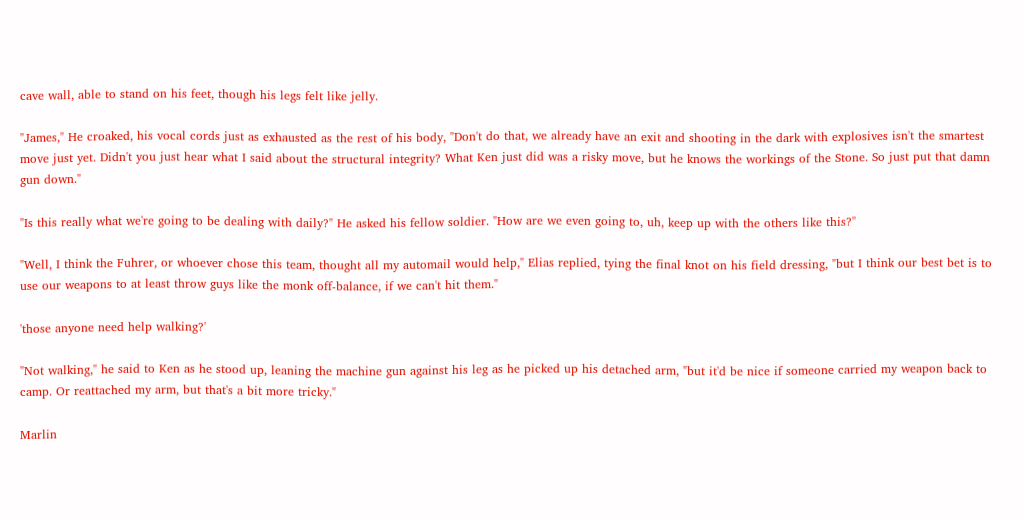cave wall, able to stand on his feet, though his legs felt like jelly.

"James," He croaked, his vocal cords just as exhausted as the rest of his body, "Don't do that, we already have an exit and shooting in the dark with explosives isn't the smartest move just yet. Didn't you just hear what I said about the structural integrity? What Ken just did was a risky move, but he knows the workings of the Stone. So just put that damn gun down."

"Is this really what we're going to be dealing with daily?" He asked his fellow soldier. "How are we even going to, uh, keep up with the others like this?"

"Well, I think the Fuhrer, or whoever chose this team, thought all my automail would help," Elias replied, tying the final knot on his field dressing, "but I think our best bet is to use our weapons to at least throw guys like the monk off-balance, if we can't hit them."

'those anyone need help walking?'

"Not walking," he said to Ken as he stood up, leaning the machine gun against his leg as he picked up his detached arm, "but it'd be nice if someone carried my weapon back to camp. Or reattached my arm, but that's a bit more tricky."

Marlin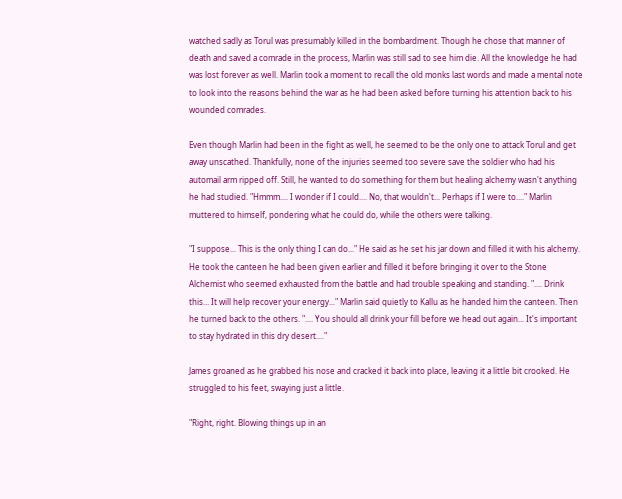watched sadly as Torul was presumably killed in the bombardment. Though he chose that manner of death and saved a comrade in the process, Marlin was still sad to see him die. All the knowledge he had was lost forever as well. Marlin took a moment to recall the old monks last words and made a mental note to look into the reasons behind the war as he had been asked before turning his attention back to his wounded comrades.

Even though Marlin had been in the fight as well, he seemed to be the only one to attack Torul and get away unscathed. Thankfully, none of the injuries seemed too severe save the soldier who had his automail arm ripped off. Still, he wanted to do something for them but healing alchemy wasn't anything he had studied. "Hmmm.... I wonder if I could.... No, that wouldn't... Perhaps if I were to...." Marlin muttered to himself, pondering what he could do, while the others were talking.

"I suppose... This is the only thing I can do..." He said as he set his jar down and filled it with his alchemy. He took the canteen he had been given earlier and filled it before bringing it over to the Stone Alchemist who seemed exhausted from the battle and had trouble speaking and standing. ".... Drink this... It will help recover your energy..." Marlin said quietly to Kallu as he handed him the canteen. Then he turned back to the others. ".... You should all drink your fill before we head out again... It's important to stay hydrated in this dry desert...."

James groaned as he grabbed his nose and cracked it back into place, leaving it a little bit crooked. He struggled to his feet, swaying just a little.

"Right, right. Blowing things up in an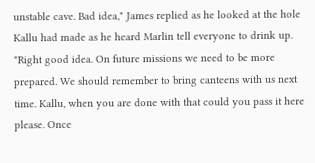unstable cave. Bad idea," James replied as he looked at the hole Kallu had made as he heard Marlin tell everyone to drink up. "Right good idea. On future missions we need to be more prepared. We should remember to bring canteens with us next time. Kallu, when you are done with that could you pass it here please. Once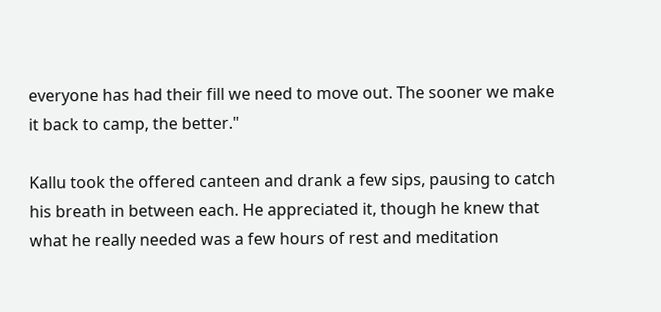everyone has had their fill we need to move out. The sooner we make it back to camp, the better."

Kallu took the offered canteen and drank a few sips, pausing to catch his breath in between each. He appreciated it, though he knew that what he really needed was a few hours of rest and meditation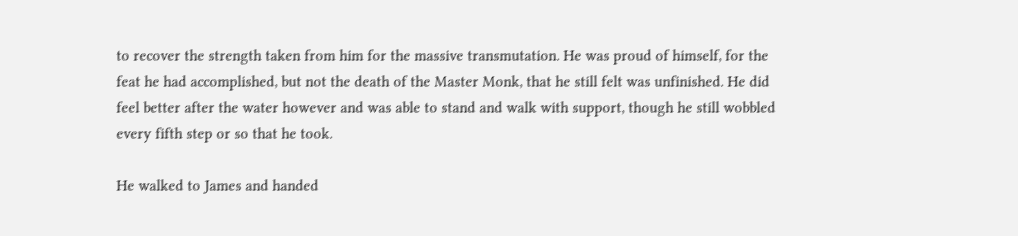to recover the strength taken from him for the massive transmutation. He was proud of himself, for the feat he had accomplished, but not the death of the Master Monk, that he still felt was unfinished. He did feel better after the water however and was able to stand and walk with support, though he still wobbled every fifth step or so that he took.

He walked to James and handed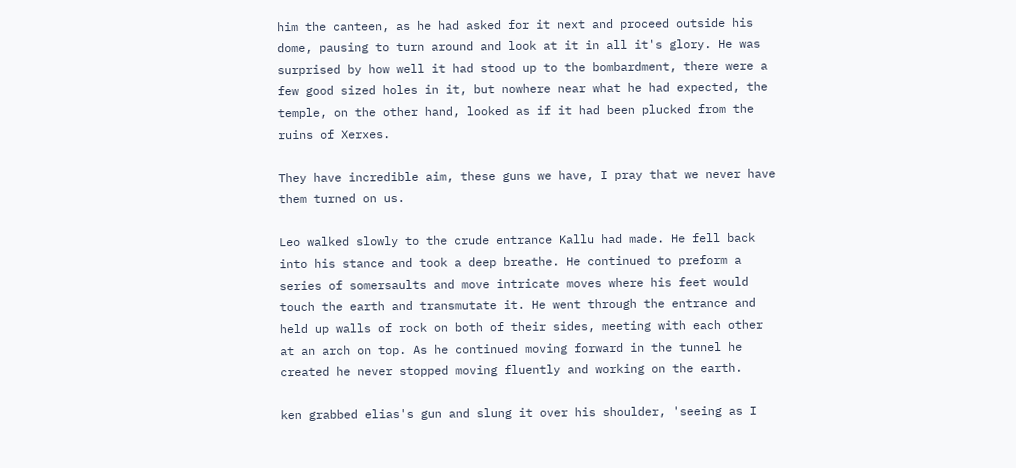him the canteen, as he had asked for it next and proceed outside his dome, pausing to turn around and look at it in all it's glory. He was surprised by how well it had stood up to the bombardment, there were a few good sized holes in it, but nowhere near what he had expected, the temple, on the other hand, looked as if it had been plucked from the ruins of Xerxes.

They have incredible aim, these guns we have, I pray that we never have them turned on us.

Leo walked slowly to the crude entrance Kallu had made. He fell back into his stance and took a deep breathe. He continued to preform a series of somersaults and move intricate moves where his feet would touch the earth and transmutate it. He went through the entrance and held up walls of rock on both of their sides, meeting with each other at an arch on top. As he continued moving forward in the tunnel he created he never stopped moving fluently and working on the earth.

ken grabbed elias's gun and slung it over his shoulder, 'seeing as I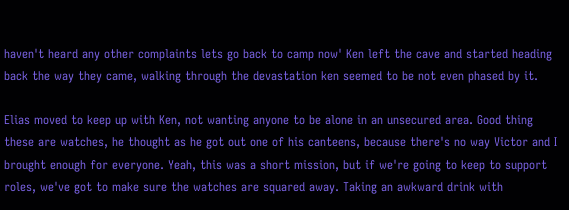haven't heard any other complaints lets go back to camp now' Ken left the cave and started heading back the way they came, walking through the devastation ken seemed to be not even phased by it.

Elias moved to keep up with Ken, not wanting anyone to be alone in an unsecured area. Good thing these are watches, he thought as he got out one of his canteens, because there's no way Victor and I brought enough for everyone. Yeah, this was a short mission, but if we're going to keep to support roles, we've got to make sure the watches are squared away. Taking an awkward drink with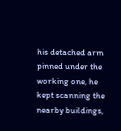his detached arm pinned under the working one, he kept scanning the nearby buildings,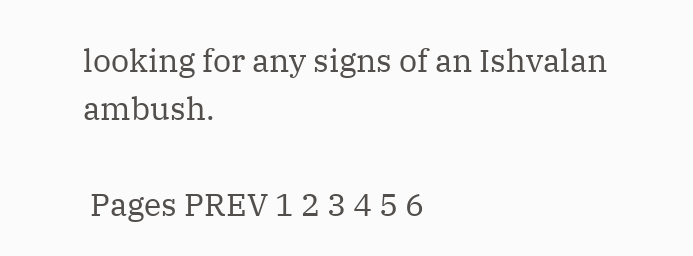looking for any signs of an Ishvalan ambush.

 Pages PREV 1 2 3 4 5 6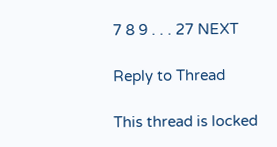7 8 9 . . . 27 NEXT

Reply to Thread

This thread is locked